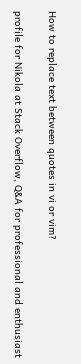How to replace text between quotes in vi or vim?

profile for Nikola at Stack Overflow, Q&A for professional and enthusiast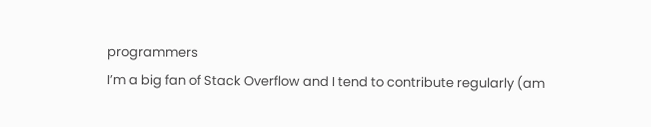programmers
I’m a big fan of Stack Overflow and I tend to contribute regularly (am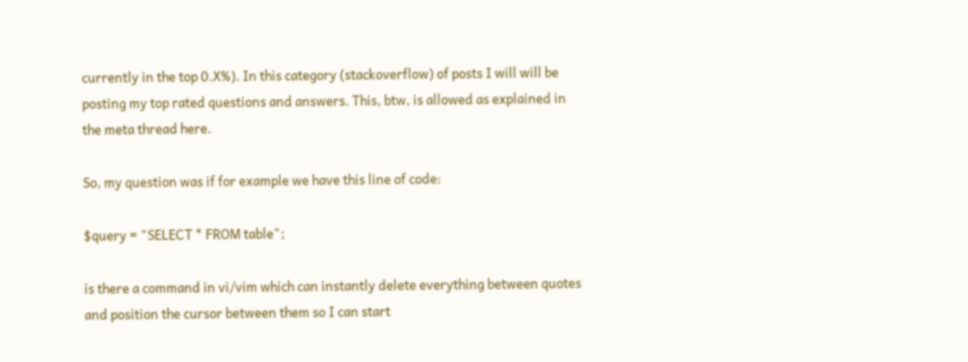currently in the top 0.X%). In this category (stackoverflow) of posts I will will be posting my top rated questions and answers. This, btw, is allowed as explained in the meta thread here.

So, my question was if for example we have this line of code:

$query = "SELECT * FROM table";

is there a command in vi/vim which can instantly delete everything between quotes and position the cursor between them so I can start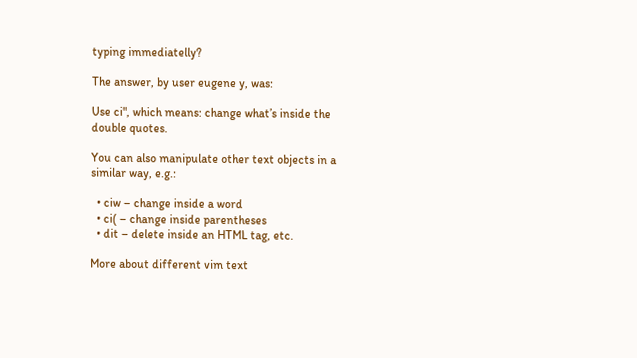typing immediatelly?

The answer, by user eugene y, was:

Use ci", which means: change what’s inside the double quotes.

You can also manipulate other text objects in a similar way, e.g.:

  • ciw – change inside a word
  • ci( – change inside parentheses
  • dit – delete inside an HTML tag, etc.

More about different vim text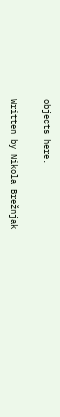objects here.

Written by Nikola Brežnjak